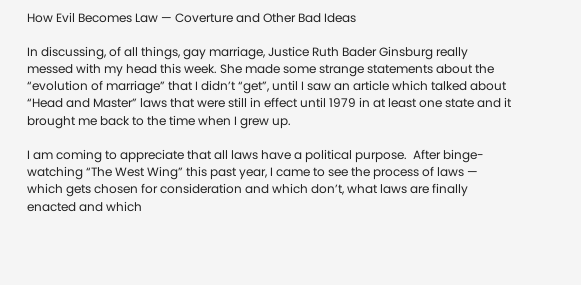How Evil Becomes Law — Coverture and Other Bad Ideas

In discussing, of all things, gay marriage, Justice Ruth Bader Ginsburg really messed with my head this week. She made some strange statements about the “evolution of marriage” that I didn’t “get”, until I saw an article which talked about “Head and Master” laws that were still in effect until 1979 in at least one state and it brought me back to the time when I grew up.

I am coming to appreciate that all laws have a political purpose.  After binge-watching “The West Wing” this past year, I came to see the process of laws — which gets chosen for consideration and which don’t, what laws are finally enacted and which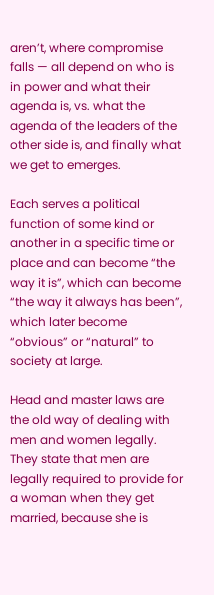aren’t, where compromise falls — all depend on who is in power and what their agenda is, vs. what the agenda of the leaders of the other side is, and finally what we get to emerges.

Each serves a political function of some kind or another in a specific time or place and can become “the way it is”, which can become “the way it always has been”, which later become “obvious” or “natural” to society at large.

Head and master laws are the old way of dealing with men and women legally.  They state that men are legally required to provide for a woman when they get married, because she is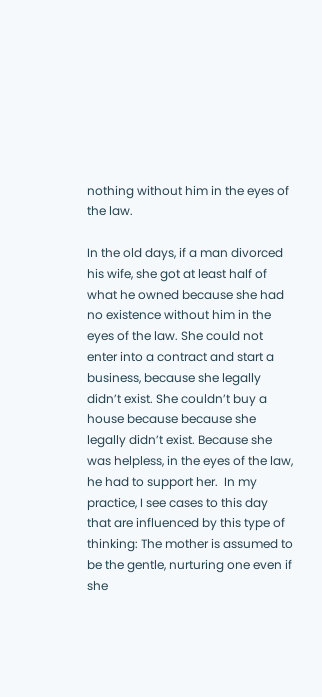nothing without him in the eyes of the law.

In the old days, if a man divorced his wife, she got at least half of what he owned because she had no existence without him in the eyes of the law. She could not enter into a contract and start a business, because she legally didn’t exist. She couldn’t buy a house because because she legally didn’t exist. Because she was helpless, in the eyes of the law, he had to support her.  In my practice, I see cases to this day that are influenced by this type of thinking: The mother is assumed to be the gentle, nurturing one even if she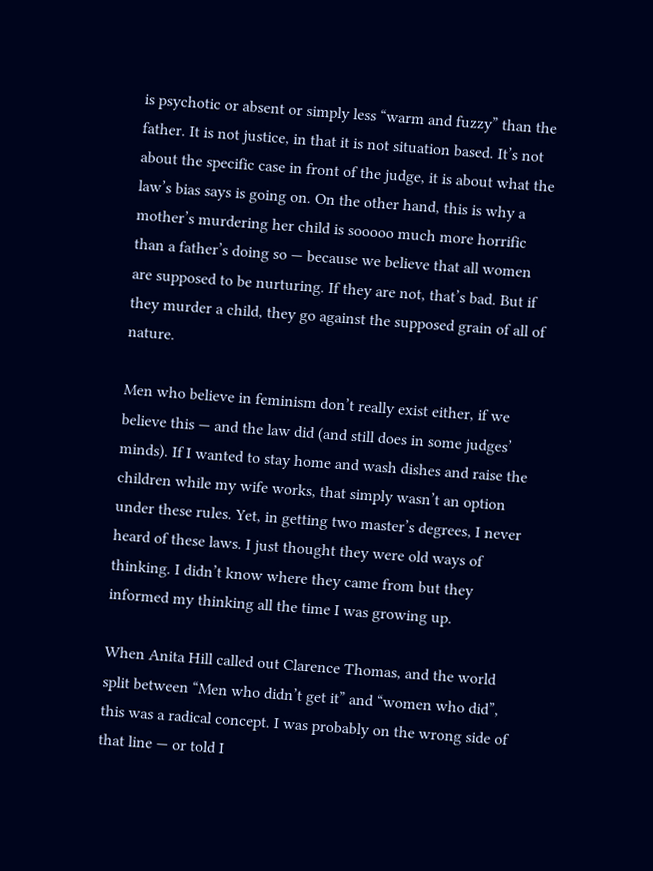is psychotic or absent or simply less “warm and fuzzy” than the father. It is not justice, in that it is not situation based. It’s not about the specific case in front of the judge, it is about what the law’s bias says is going on. On the other hand, this is why a mother’s murdering her child is sooooo much more horrific than a father’s doing so — because we believe that all women are supposed to be nurturing. If they are not, that’s bad. But if they murder a child, they go against the supposed grain of all of nature.

Men who believe in feminism don’t really exist either, if we believe this — and the law did (and still does in some judges’ minds). If I wanted to stay home and wash dishes and raise the children while my wife works, that simply wasn’t an option under these rules. Yet, in getting two master’s degrees, I never heard of these laws. I just thought they were old ways of thinking. I didn’t know where they came from but they informed my thinking all the time I was growing up.

When Anita Hill called out Clarence Thomas, and the world split between “Men who didn’t get it” and “women who did”, this was a radical concept. I was probably on the wrong side of that line — or told I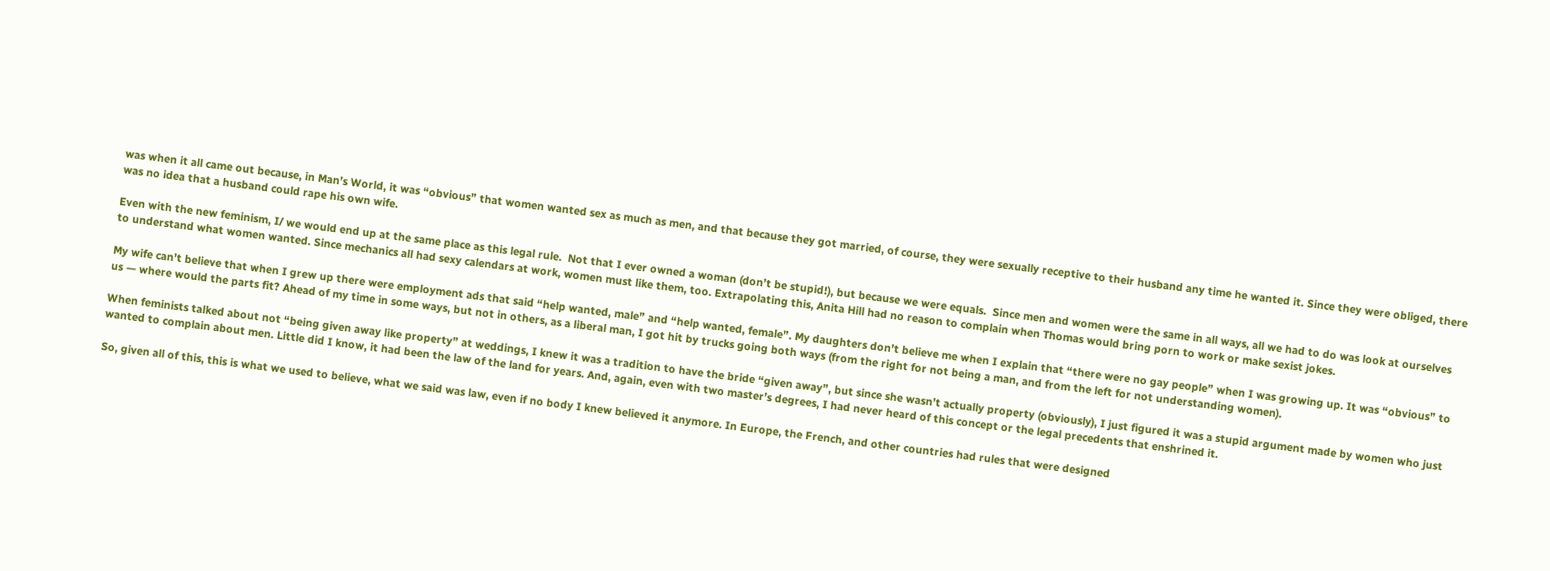was when it all came out because, in Man’s World, it was “obvious” that women wanted sex as much as men, and that because they got married, of course, they were sexually receptive to their husband any time he wanted it. Since they were obliged, there was no idea that a husband could rape his own wife.

Even with the new feminism, I/ we would end up at the same place as this legal rule.  Not that I ever owned a woman (don’t be stupid!), but because we were equals.  Since men and women were the same in all ways, all we had to do was look at ourselves to understand what women wanted. Since mechanics all had sexy calendars at work, women must like them, too. Extrapolating this, Anita Hill had no reason to complain when Thomas would bring porn to work or make sexist jokes.

My wife can’t believe that when I grew up there were employment ads that said “help wanted, male” and “help wanted, female”. My daughters don’t believe me when I explain that “there were no gay people” when I was growing up. It was “obvious” to us — where would the parts fit? Ahead of my time in some ways, but not in others, as a liberal man, I got hit by trucks going both ways (from the right for not being a man, and from the left for not understanding women).

When feminists talked about not “being given away like property” at weddings, I knew it was a tradition to have the bride “given away”, but since she wasn’t actually property (obviously), I just figured it was a stupid argument made by women who just wanted to complain about men. Little did I know, it had been the law of the land for years. And, again, even with two master’s degrees, I had never heard of this concept or the legal precedents that enshrined it.

So, given all of this, this is what we used to believe, what we said was law, even if no body I knew believed it anymore. In Europe, the French, and other countries had rules that were designed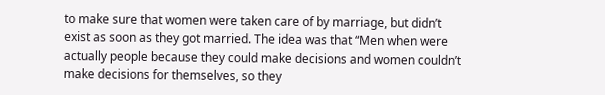to make sure that women were taken care of by marriage, but didn’t exist as soon as they got married. The idea was that “Men when were actually people because they could make decisions and women couldn’t make decisions for themselves, so they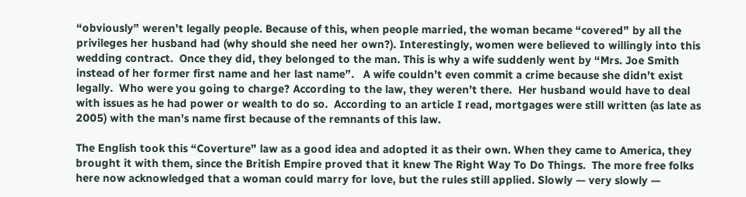“obviously” weren’t legally people. Because of this, when people married, the woman became “covered” by all the privileges her husband had (why should she need her own?). Interestingly, women were believed to willingly into this wedding contract.  Once they did, they belonged to the man. This is why a wife suddenly went by “Mrs. Joe Smith instead of her former first name and her last name”.   A wife couldn’t even commit a crime because she didn’t exist legally.  Who were you going to charge? According to the law, they weren’t there.  Her husband would have to deal with issues as he had power or wealth to do so.  According to an article I read, mortgages were still written (as late as 2005) with the man’s name first because of the remnants of this law.

The English took this “Coverture” law as a good idea and adopted it as their own. When they came to America, they brought it with them, since the British Empire proved that it knew The Right Way To Do Things.  The more free folks here now acknowledged that a woman could marry for love, but the rules still applied. Slowly — very slowly —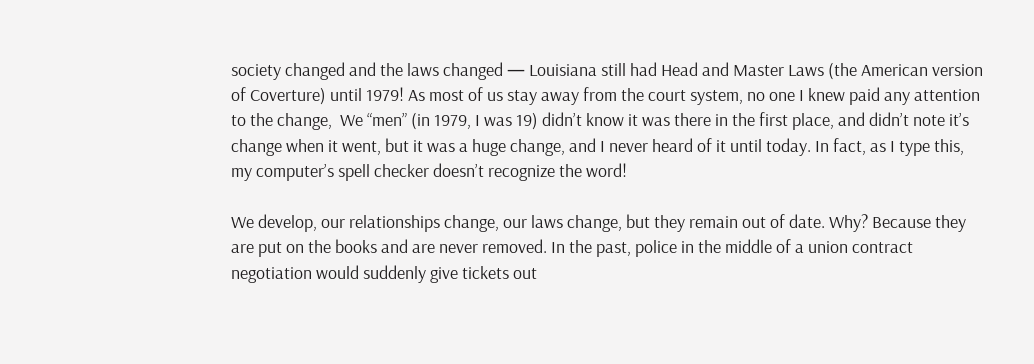society changed and the laws changed — Louisiana still had Head and Master Laws (the American version of Coverture) until 1979! As most of us stay away from the court system, no one I knew paid any attention to the change,  We “men” (in 1979, I was 19) didn’t know it was there in the first place, and didn’t note it’s change when it went, but it was a huge change, and I never heard of it until today. In fact, as I type this, my computer’s spell checker doesn’t recognize the word!

We develop, our relationships change, our laws change, but they remain out of date. Why? Because they are put on the books and are never removed. In the past, police in the middle of a union contract negotiation would suddenly give tickets out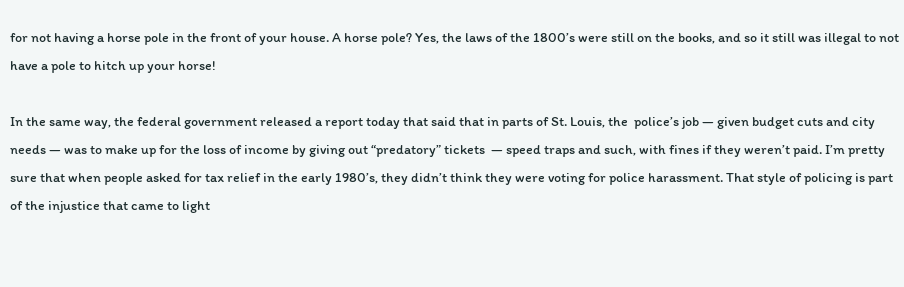for not having a horse pole in the front of your house. A horse pole? Yes, the laws of the 1800’s were still on the books, and so it still was illegal to not have a pole to hitch up your horse!

In the same way, the federal government released a report today that said that in parts of St. Louis, the  police’s job — given budget cuts and city needs — was to make up for the loss of income by giving out “predatory” tickets  — speed traps and such, with fines if they weren’t paid. I’m pretty sure that when people asked for tax relief in the early 1980’s, they didn’t think they were voting for police harassment. That style of policing is part of the injustice that came to light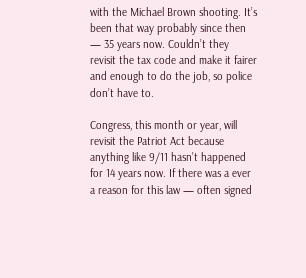with the Michael Brown shooting. It’s been that way probably since then — 35 years now. Couldn’t they revisit the tax code and make it fairer and enough to do the job, so police don’t have to.

Congress, this month or year, will revisit the Patriot Act because anything like 9/11 hasn’t happened for 14 years now. If there was a ever a reason for this law — often signed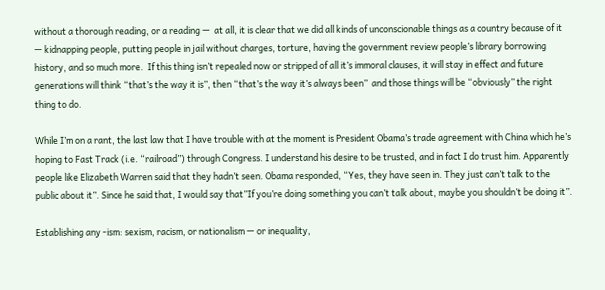without a thorough reading, or a reading —  at all, it is clear that we did all kinds of unconscionable things as a country because of it — kidnapping people, putting people in jail without charges, torture, having the government review people’s library borrowing history, and so much more.  If this thing isn’t repealed now or stripped of all it’s immoral clauses, it will stay in effect and future generations will think “that’s the way it is”, then “that’s the way it’s always been”  and those things will be “obviously” the right thing to do.

While I’m on a rant, the last law that I have trouble with at the moment is President Obama’s trade agreement with China which he’s hoping to Fast Track (i.e. “railroad”) through Congress. I understand his desire to be trusted, and in fact I do trust him. Apparently people like Elizabeth Warren said that they hadn’t seen. Obama responded, “Yes, they have seen in. They just can’t talk to the public about it”. Since he said that, I would say that”If you’re doing something you can’t talk about, maybe you shouldn’t be doing it”.

Establishing any -ism: sexism, racism, or nationalism — or inequality,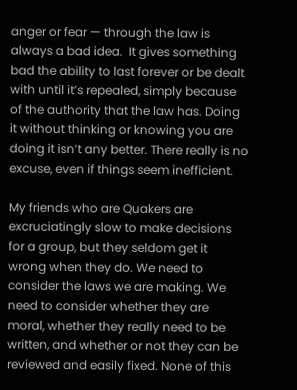anger or fear — through the law is always a bad idea.  It gives something bad the ability to last forever or be dealt with until it’s repealed, simply because of the authority that the law has. Doing it without thinking or knowing you are doing it isn’t any better. There really is no excuse, even if things seem inefficient.

My friends who are Quakers are excruciatingly slow to make decisions for a group, but they seldom get it wrong when they do. We need to consider the laws we are making. We need to consider whether they are moral, whether they really need to be written, and whether or not they can be reviewed and easily fixed. None of this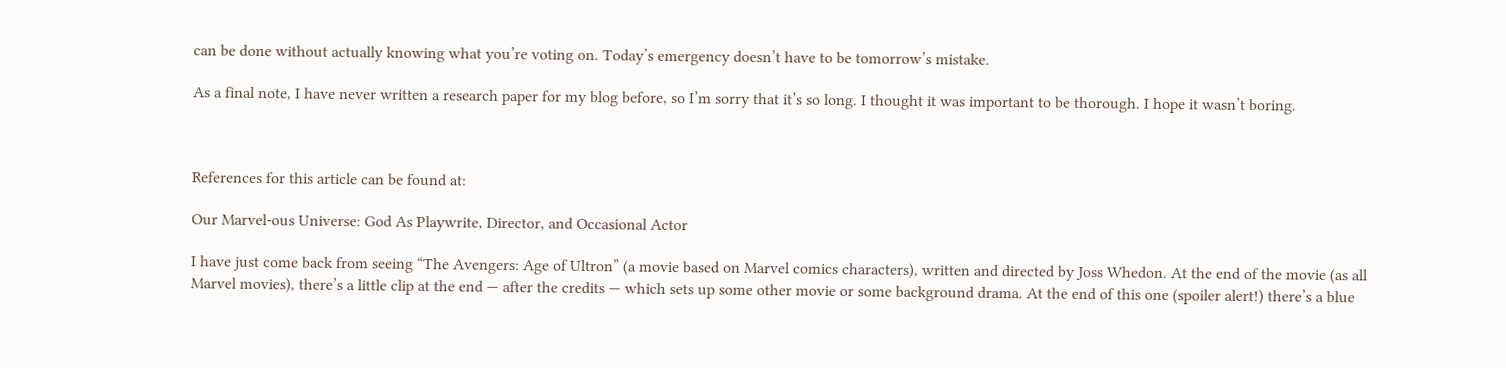can be done without actually knowing what you’re voting on. Today’s emergency doesn’t have to be tomorrow’s mistake.

As a final note, I have never written a research paper for my blog before, so I’m sorry that it’s so long. I thought it was important to be thorough. I hope it wasn’t boring.



References for this article can be found at:

Our Marvel-ous Universe: God As Playwrite, Director, and Occasional Actor

I have just come back from seeing “The Avengers: Age of Ultron” (a movie based on Marvel comics characters), written and directed by Joss Whedon. At the end of the movie (as all Marvel movies), there’s a little clip at the end — after the credits — which sets up some other movie or some background drama. At the end of this one (spoiler alert!) there’s a blue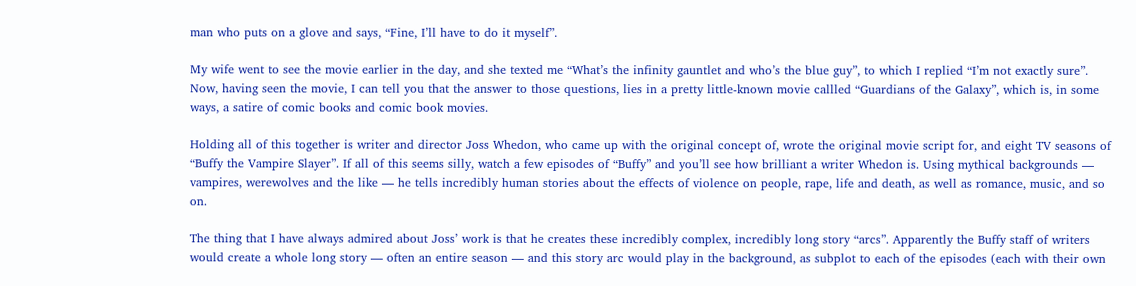man who puts on a glove and says, “Fine, I’ll have to do it myself”.

My wife went to see the movie earlier in the day, and she texted me “What’s the infinity gauntlet and who’s the blue guy”, to which I replied “I’m not exactly sure”. Now, having seen the movie, I can tell you that the answer to those questions, lies in a pretty little-known movie callled “Guardians of the Galaxy”, which is, in some ways, a satire of comic books and comic book movies.

Holding all of this together is writer and director Joss Whedon, who came up with the original concept of, wrote the original movie script for, and eight TV seasons of “Buffy the Vampire Slayer”. If all of this seems silly, watch a few episodes of “Buffy” and you’ll see how brilliant a writer Whedon is. Using mythical backgrounds — vampires, werewolves and the like — he tells incredibly human stories about the effects of violence on people, rape, life and death, as well as romance, music, and so on.

The thing that I have always admired about Joss’ work is that he creates these incredibly complex, incredibly long story “arcs”. Apparently the Buffy staff of writers would create a whole long story — often an entire season — and this story arc would play in the background, as subplot to each of the episodes (each with their own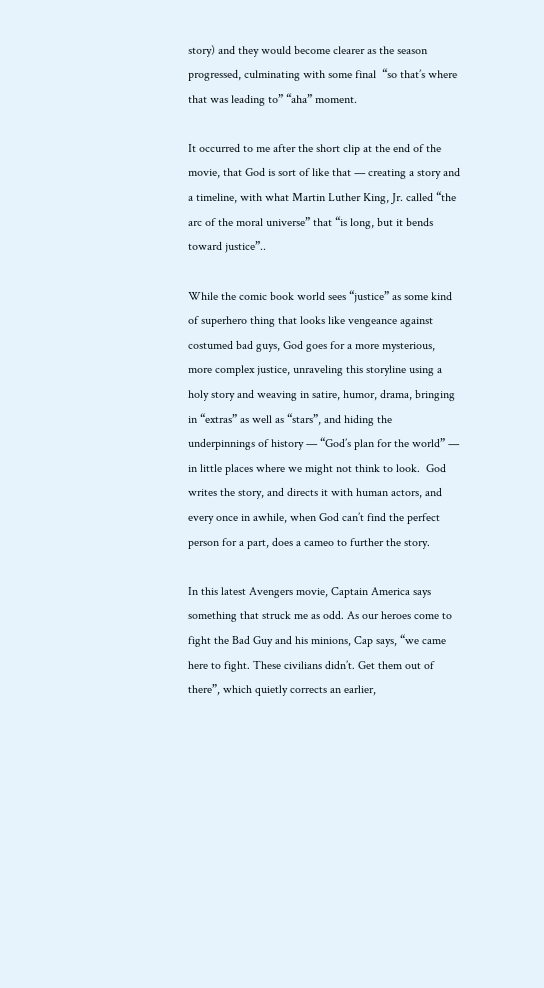story) and they would become clearer as the season progressed, culminating with some final  “so that’s where that was leading to” “aha” moment.

It occurred to me after the short clip at the end of the movie, that God is sort of like that — creating a story and a timeline, with what Martin Luther King, Jr. called “the arc of the moral universe” that “is long, but it bends toward justice”..

While the comic book world sees “justice” as some kind of superhero thing that looks like vengeance against costumed bad guys, God goes for a more mysterious, more complex justice, unraveling this storyline using a holy story and weaving in satire, humor, drama, bringing in “extras” as well as “stars”, and hiding the underpinnings of history — “God’s plan for the world” — in little places where we might not think to look.  God writes the story, and directs it with human actors, and every once in awhile, when God can’t find the perfect person for a part, does a cameo to further the story.

In this latest Avengers movie, Captain America says something that struck me as odd. As our heroes come to fight the Bad Guy and his minions, Cap says, “we came here to fight. These civilians didn’t. Get them out of there”, which quietly corrects an earlier,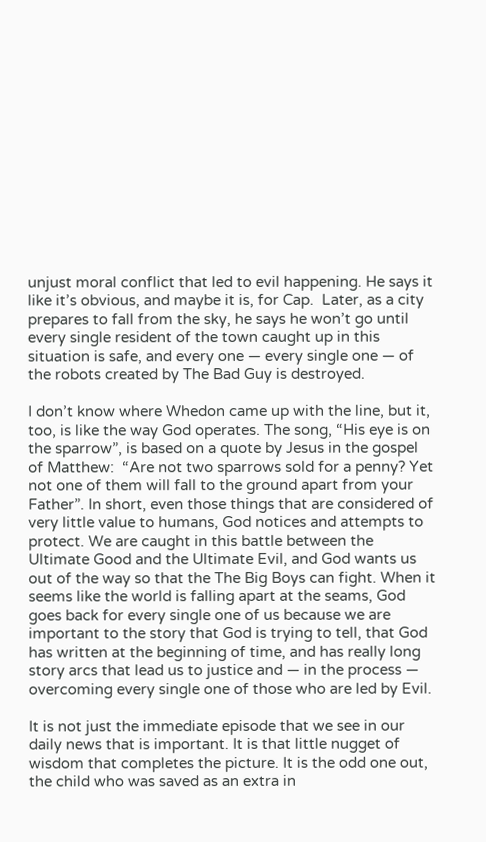unjust moral conflict that led to evil happening. He says it like it’s obvious, and maybe it is, for Cap.  Later, as a city prepares to fall from the sky, he says he won’t go until every single resident of the town caught up in this situation is safe, and every one — every single one — of the robots created by The Bad Guy is destroyed.

I don’t know where Whedon came up with the line, but it, too, is like the way God operates. The song, “His eye is on the sparrow”, is based on a quote by Jesus in the gospel of Matthew:  “Are not two sparrows sold for a penny? Yet not one of them will fall to the ground apart from your Father”. In short, even those things that are considered of very little value to humans, God notices and attempts to protect. We are caught in this battle between the Ultimate Good and the Ultimate Evil, and God wants us out of the way so that the The Big Boys can fight. When it seems like the world is falling apart at the seams, God goes back for every single one of us because we are important to the story that God is trying to tell, that God has written at the beginning of time, and has really long story arcs that lead us to justice and — in the process — overcoming every single one of those who are led by Evil.

It is not just the immediate episode that we see in our daily news that is important. It is that little nugget of wisdom that completes the picture. It is the odd one out, the child who was saved as an extra in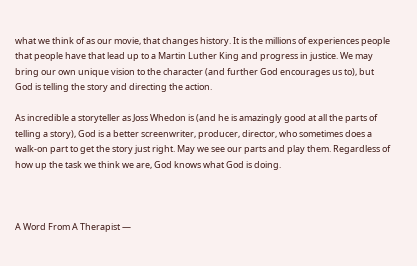what we think of as our movie, that changes history. It is the millions of experiences people that people have that lead up to a Martin Luther King and progress in justice. We may bring our own unique vision to the character (and further God encourages us to), but God is telling the story and directing the action.

As incredible a storyteller as Joss Whedon is (and he is amazingly good at all the parts of telling a story), God is a better screenwriter, producer, director, who sometimes does a walk-on part to get the story just right. May we see our parts and play them. Regardless of how up the task we think we are, God knows what God is doing.



A Word From A Therapist —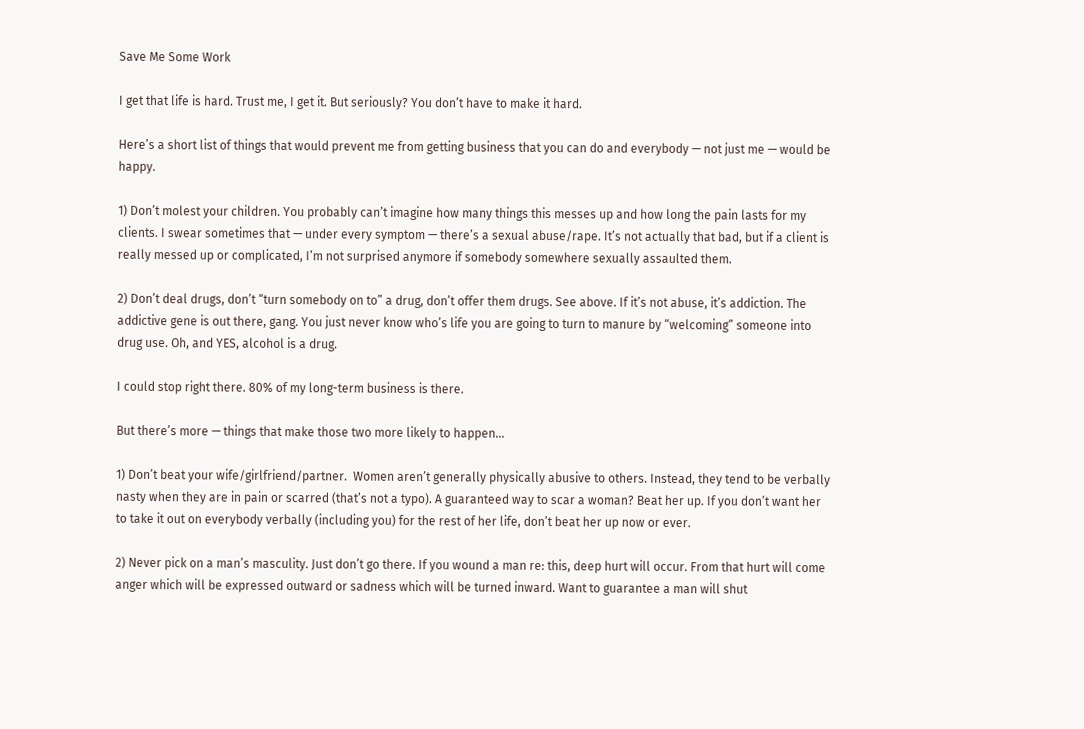Save Me Some Work

I get that life is hard. Trust me, I get it. But seriously? You don’t have to make it hard.

Here’s a short list of things that would prevent me from getting business that you can do and everybody — not just me — would be happy.

1) Don’t molest your children. You probably can’t imagine how many things this messes up and how long the pain lasts for my clients. I swear sometimes that — under every symptom — there’s a sexual abuse/rape. It’s not actually that bad, but if a client is really messed up or complicated, I’m not surprised anymore if somebody somewhere sexually assaulted them.

2) Don’t deal drugs, don’t “turn somebody on to” a drug, don’t offer them drugs. See above. If it’s not abuse, it’s addiction. The addictive gene is out there, gang. You just never know who’s life you are going to turn to manure by “welcoming” someone into drug use. Oh, and YES, alcohol is a drug.

I could stop right there. 80% of my long-term business is there.

But there’s more — things that make those two more likely to happen…

1) Don’t beat your wife/girlfriend/partner.  Women aren’t generally physically abusive to others. Instead, they tend to be verbally nasty when they are in pain or scarred (that’s not a typo). A guaranteed way to scar a woman? Beat her up. If you don’t want her to take it out on everybody verbally (including you) for the rest of her life, don’t beat her up now or ever.

2) Never pick on a man’s masculity. Just don’t go there. If you wound a man re: this, deep hurt will occur. From that hurt will come anger which will be expressed outward or sadness which will be turned inward. Want to guarantee a man will shut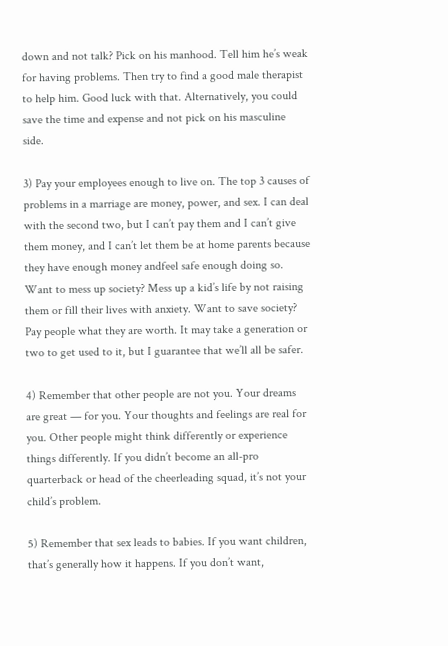down and not talk? Pick on his manhood. Tell him he’s weak for having problems. Then try to find a good male therapist to help him. Good luck with that. Alternatively, you could save the time and expense and not pick on his masculine side.

3) Pay your employees enough to live on. The top 3 causes of problems in a marriage are money, power, and sex. I can deal with the second two, but I can’t pay them and I can’t give them money, and I can’t let them be at home parents because they have enough money andfeel safe enough doing so. Want to mess up society? Mess up a kid’s life by not raising them or fill their lives with anxiety. Want to save society? Pay people what they are worth. It may take a generation or two to get used to it, but I guarantee that we’ll all be safer.

4) Remember that other people are not you. Your dreams are great — for you. Your thoughts and feelings are real for you. Other people might think differently or experience things differently. If you didn’t become an all-pro quarterback or head of the cheerleading squad, it’s not your child’s problem.

5) Remember that sex leads to babies. If you want children, that’s generally how it happens. If you don’t want,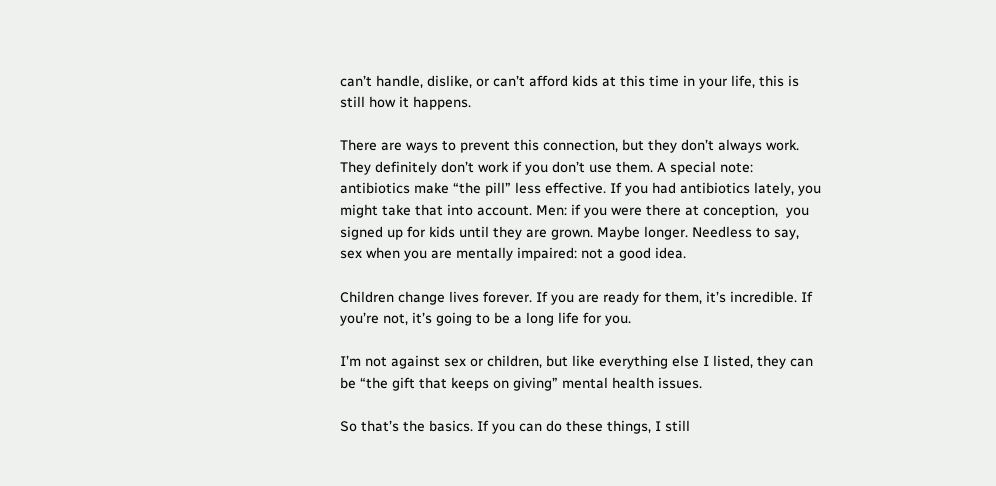can’t handle, dislike, or can’t afford kids at this time in your life, this is still how it happens.

There are ways to prevent this connection, but they don’t always work. They definitely don’t work if you don’t use them. A special note: antibiotics make “the pill” less effective. If you had antibiotics lately, you might take that into account. Men: if you were there at conception,  you signed up for kids until they are grown. Maybe longer. Needless to say, sex when you are mentally impaired: not a good idea.

Children change lives forever. If you are ready for them, it’s incredible. If you’re not, it’s going to be a long life for you.

I’m not against sex or children, but like everything else I listed, they can be “the gift that keeps on giving” mental health issues.

So that’s the basics. If you can do these things, I still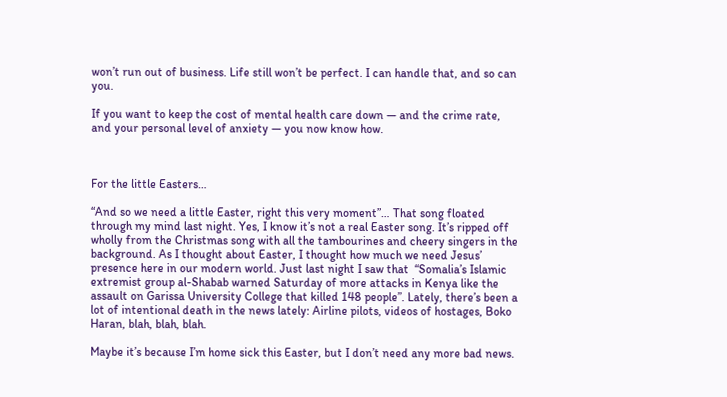won’t run out of business. Life still won’t be perfect. I can handle that, and so can you.

If you want to keep the cost of mental health care down — and the crime rate, and your personal level of anxiety — you now know how.



For the little Easters…

“And so we need a little Easter, right this very moment”… That song floated through my mind last night. Yes, I know it’s not a real Easter song. It’s ripped off wholly from the Christmas song with all the tambourines and cheery singers in the background. As I thought about Easter, I thought how much we need Jesus’ presence here in our modern world. Just last night I saw that  “Somalia’s Islamic extremist group al-Shabab warned Saturday of more attacks in Kenya like the assault on Garissa University College that killed 148 people”. Lately, there’s been a lot of intentional death in the news lately: Airline pilots, videos of hostages, Boko Haran, blah, blah, blah.

Maybe it’s because I’m home sick this Easter, but I don’t need any more bad news.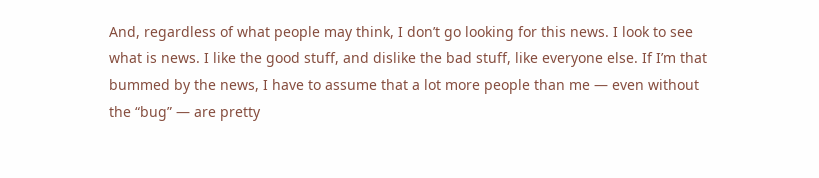And, regardless of what people may think, I don’t go looking for this news. I look to see what is news. I like the good stuff, and dislike the bad stuff, like everyone else. If I’m that bummed by the news, I have to assume that a lot more people than me — even without the “bug” — are pretty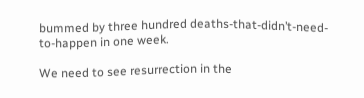bummed by three hundred deaths-that-didn’t-need-to-happen in one week.

We need to see resurrection in the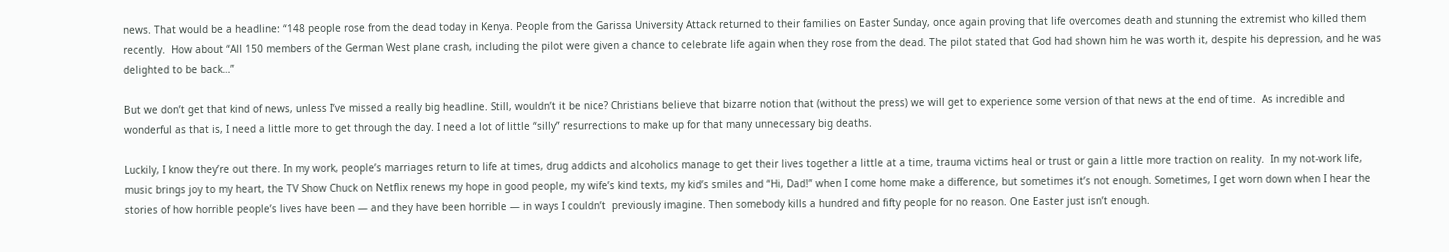news. That would be a headline: “148 people rose from the dead today in Kenya. People from the Garissa University Attack returned to their families on Easter Sunday, once again proving that life overcomes death and stunning the extremist who killed them recently.  How about “All 150 members of the German West plane crash, including the pilot were given a chance to celebrate life again when they rose from the dead. The pilot stated that God had shown him he was worth it, despite his depression, and he was delighted to be back…”

But we don’t get that kind of news, unless I’ve missed a really big headline. Still, wouldn’t it be nice? Christians believe that bizarre notion that (without the press) we will get to experience some version of that news at the end of time.  As incredible and wonderful as that is, I need a little more to get through the day. I need a lot of little “silly” resurrections to make up for that many unnecessary big deaths.

Luckily, I know they’re out there. In my work, people’s marriages return to life at times, drug addicts and alcoholics manage to get their lives together a little at a time, trauma victims heal or trust or gain a little more traction on reality.  In my not-work life, music brings joy to my heart, the TV Show Chuck on Netflix renews my hope in good people, my wife’s kind texts, my kid’s smiles and “Hi, Dad!” when I come home make a difference, but sometimes it’s not enough. Sometimes, I get worn down when I hear the stories of how horrible people’s lives have been — and they have been horrible — in ways I couldn’t  previously imagine. Then somebody kills a hundred and fifty people for no reason. One Easter just isn’t enough.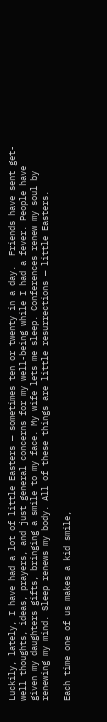Luckily, lately, I have had a lot of little Easters — sometimes ten or twenty in a day.  Friends have sent get-well thoughts, ideas, prayers, and just general concerns for my well-being while I had a fever. People have given my daughters gifts, bringing a smile to my face. My wife lets me sleep. Conferences renew my soul by renewing my mind. Sleep renews my body. All of these things are little resurrections — little Easters.

Each time one of us makes a kid smile,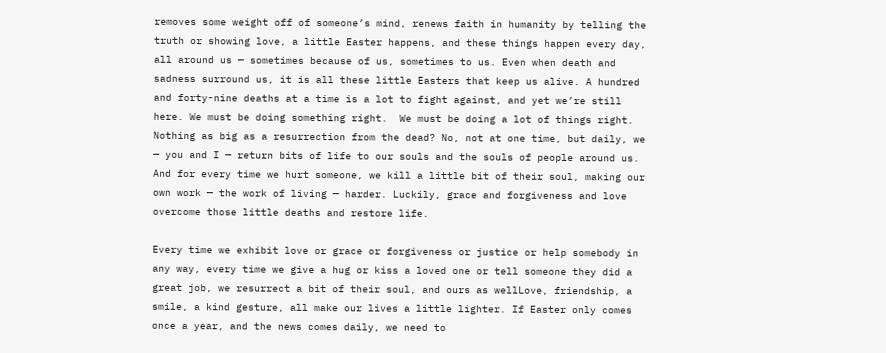removes some weight off of someone’s mind, renews faith in humanity by telling the truth or showing love, a little Easter happens, and these things happen every day, all around us — sometimes because of us, sometimes to us. Even when death and sadness surround us, it is all these little Easters that keep us alive. A hundred and forty-nine deaths at a time is a lot to fight against, and yet we’re still here. We must be doing something right.  We must be doing a lot of things right. Nothing as big as a resurrection from the dead? No, not at one time, but daily, we — you and I — return bits of life to our souls and the souls of people around us.  And for every time we hurt someone, we kill a little bit of their soul, making our own work — the work of living — harder. Luckily, grace and forgiveness and love overcome those little deaths and restore life.

Every time we exhibit love or grace or forgiveness or justice or help somebody in any way, every time we give a hug or kiss a loved one or tell someone they did a great job, we resurrect a bit of their soul, and ours as wellLove, friendship, a smile, a kind gesture, all make our lives a little lighter. If Easter only comes once a year, and the news comes daily, we need to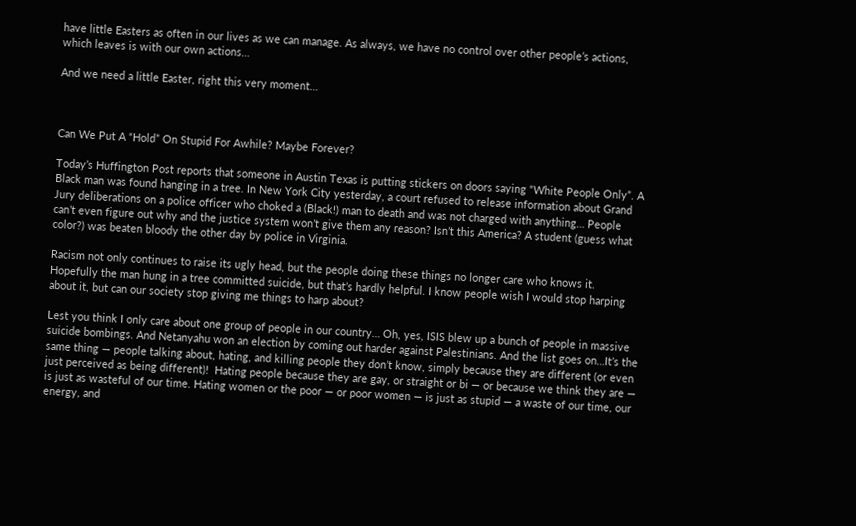have little Easters as often in our lives as we can manage. As always, we have no control over other people’s actions, which leaves is with our own actions…

And we need a little Easter, right this very moment…



Can We Put A “Hold” On Stupid For Awhile? Maybe Forever?

Today’s Huffington Post reports that someone in Austin Texas is putting stickers on doors saying “White People Only”. A Black man was found hanging in a tree. In New York City yesterday, a court refused to release information about Grand Jury deliberations on a police officer who choked a (Black!) man to death and was not charged with anything… People can’t even figure out why and the justice system won’t give them any reason? Isn’t this America? A student (guess what color?) was beaten bloody the other day by police in Virginia.

Racism not only continues to raise its ugly head, but the people doing these things no longer care who knows it. Hopefully the man hung in a tree committed suicide, but that’s hardly helpful. I know people wish I would stop harping about it, but can our society stop giving me things to harp about?

Lest you think I only care about one group of people in our country… Oh, yes, ISIS blew up a bunch of people in massive suicide bombings. And Netanyahu won an election by coming out harder against Palestinians. And the list goes on…It’s the same thing — people talking about, hating, and killing people they don’t know, simply because they are different (or even just perceived as being different)!  Hating people because they are gay, or straight or bi — or because we think they are — is just as wasteful of our time. Hating women or the poor — or poor women — is just as stupid — a waste of our time, our energy, and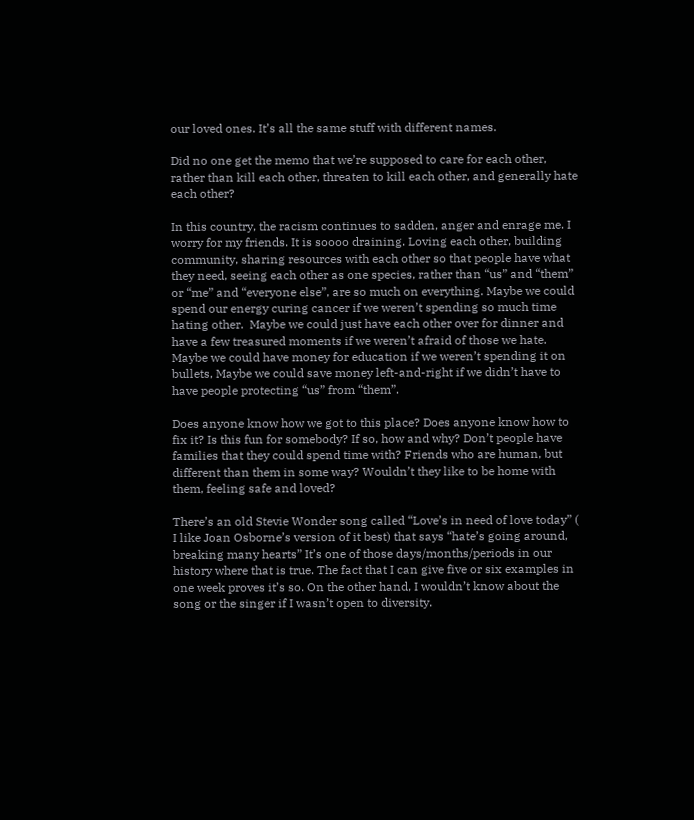our loved ones. It’s all the same stuff with different names.

Did no one get the memo that we’re supposed to care for each other, rather than kill each other, threaten to kill each other, and generally hate each other?

In this country, the racism continues to sadden, anger and enrage me. I worry for my friends. It is soooo draining. Loving each other, building community, sharing resources with each other so that people have what they need, seeing each other as one species, rather than “us” and “them” or “me” and “everyone else”, are so much on everything. Maybe we could spend our energy curing cancer if we weren’t spending so much time hating other.  Maybe we could just have each other over for dinner and have a few treasured moments if we weren’t afraid of those we hate. Maybe we could have money for education if we weren’t spending it on bullets, Maybe we could save money left-and-right if we didn’t have to have people protecting “us” from “them”.

Does anyone know how we got to this place? Does anyone know how to fix it? Is this fun for somebody? If so, how and why? Don’t people have families that they could spend time with? Friends who are human, but different than them in some way? Wouldn’t they like to be home with them, feeling safe and loved?

There’s an old Stevie Wonder song called “Love’s in need of love today” ( I like Joan Osborne’s version of it best) that says “hate’s going around, breaking many hearts” It’s one of those days/months/periods in our history where that is true. The fact that I can give five or six examples in one week proves it’s so. On the other hand, I wouldn’t know about the song or the singer if I wasn’t open to diversity.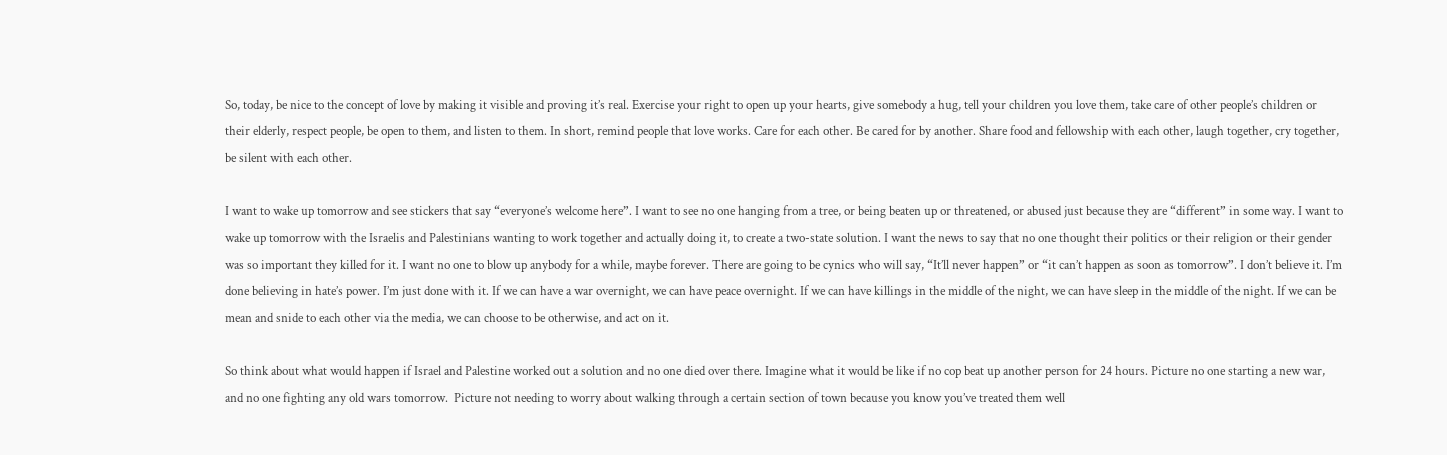So, today, be nice to the concept of love by making it visible and proving it’s real. Exercise your right to open up your hearts, give somebody a hug, tell your children you love them, take care of other people’s children or their elderly, respect people, be open to them, and listen to them. In short, remind people that love works. Care for each other. Be cared for by another. Share food and fellowship with each other, laugh together, cry together, be silent with each other.

I want to wake up tomorrow and see stickers that say “everyone’s welcome here”. I want to see no one hanging from a tree, or being beaten up or threatened, or abused just because they are “different” in some way. I want to wake up tomorrow with the Israelis and Palestinians wanting to work together and actually doing it, to create a two-state solution. I want the news to say that no one thought their politics or their religion or their gender was so important they killed for it. I want no one to blow up anybody for a while, maybe forever. There are going to be cynics who will say, “It’ll never happen” or “it can’t happen as soon as tomorrow”. I don’t believe it. I’m done believing in hate’s power. I’m just done with it. If we can have a war overnight, we can have peace overnight. If we can have killings in the middle of the night, we can have sleep in the middle of the night. If we can be mean and snide to each other via the media, we can choose to be otherwise, and act on it.

So think about what would happen if Israel and Palestine worked out a solution and no one died over there. Imagine what it would be like if no cop beat up another person for 24 hours. Picture no one starting a new war, and no one fighting any old wars tomorrow.  Picture not needing to worry about walking through a certain section of town because you know you’ve treated them well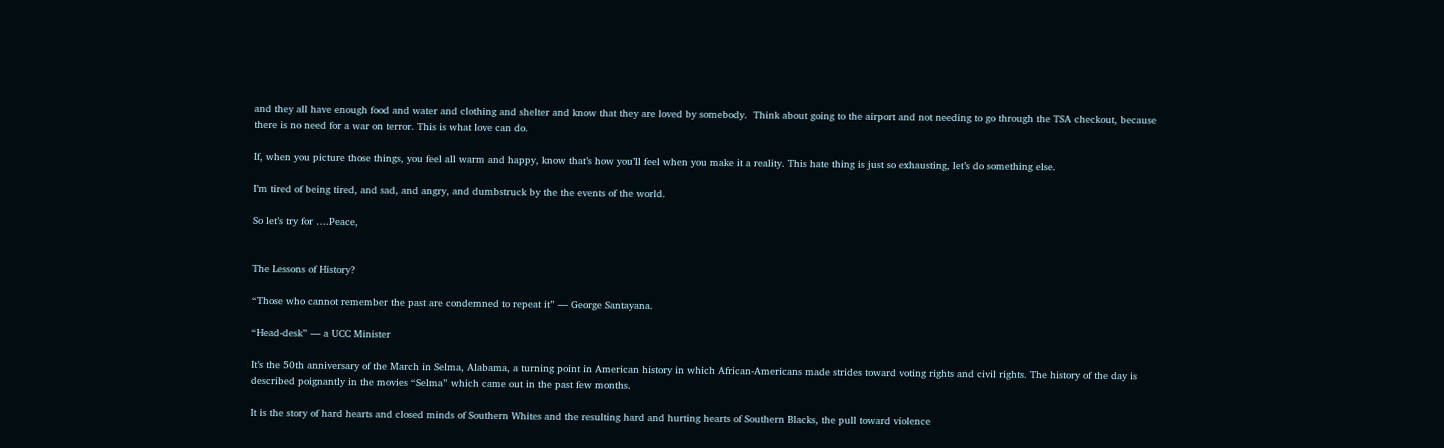and they all have enough food and water and clothing and shelter and know that they are loved by somebody.  Think about going to the airport and not needing to go through the TSA checkout, because there is no need for a war on terror. This is what love can do.

If, when you picture those things, you feel all warm and happy, know that’s how you’ll feel when you make it a reality. This hate thing is just so exhausting, let’s do something else.

I’m tired of being tired, and sad, and angry, and dumbstruck by the the events of the world.

So let’s try for ….Peace,


The Lessons of History?

“Those who cannot remember the past are condemned to repeat it” — George Santayana.

“Head-desk” — a UCC Minister

It’s the 50th anniversary of the March in Selma, Alabama, a turning point in American history in which African-Americans made strides toward voting rights and civil rights. The history of the day is described poignantly in the movies “Selma” which came out in the past few months.

It is the story of hard hearts and closed minds of Southern Whites and the resulting hard and hurting hearts of Southern Blacks, the pull toward violence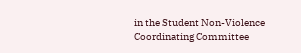in the Student Non-Violence Coordinating Committee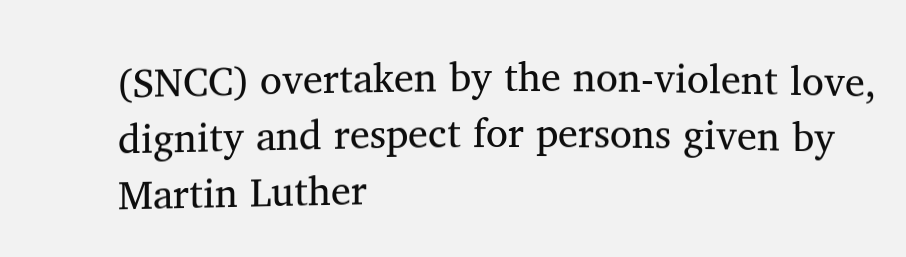(SNCC) overtaken by the non-violent love, dignity and respect for persons given by Martin Luther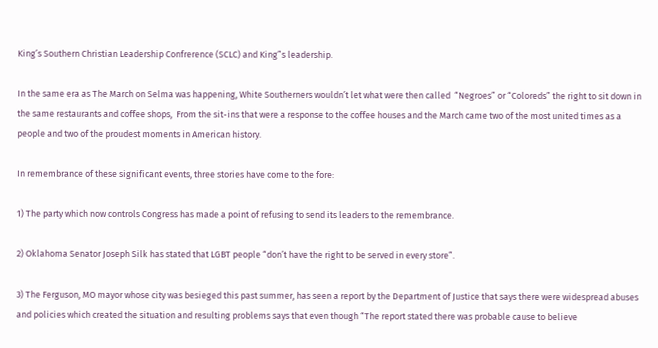King’s Southern Christian Leadership Confrerence (SCLC) and King”s leadership.

In the same era as The March on Selma was happening, White Southerners wouldn’t let what were then called  “Negroes” or “Coloreds” the right to sit down in the same restaurants and coffee shops,  From the sit-ins that were a response to the coffee houses and the March came two of the most united times as a people and two of the proudest moments in American history.

In remembrance of these significant events, three stories have come to the fore:

1) The party which now controls Congress has made a point of refusing to send its leaders to the remembrance.

2) Oklahoma Senator Joseph Silk has stated that LGBT people “don’t have the right to be served in every store”.

3) The Ferguson, MO mayor whose city was besieged this past summer, has seen a report by the Department of Justice that says there were widespread abuses and policies which created the situation and resulting problems says that even though “The report stated there was probable cause to believe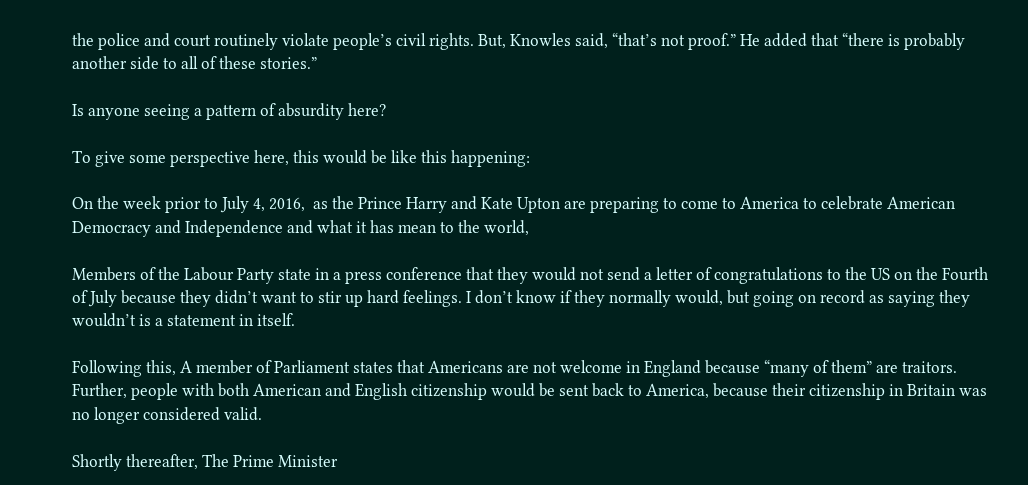the police and court routinely violate people’s civil rights. But, Knowles said, “that’s not proof.” He added that “there is probably another side to all of these stories.”

Is anyone seeing a pattern of absurdity here?

To give some perspective here, this would be like this happening:

On the week prior to July 4, 2016,  as the Prince Harry and Kate Upton are preparing to come to America to celebrate American Democracy and Independence and what it has mean to the world,

Members of the Labour Party state in a press conference that they would not send a letter of congratulations to the US on the Fourth of July because they didn’t want to stir up hard feelings. I don’t know if they normally would, but going on record as saying they wouldn’t is a statement in itself.

Following this, A member of Parliament states that Americans are not welcome in England because “many of them” are traitors. Further, people with both American and English citizenship would be sent back to America, because their citizenship in Britain was no longer considered valid.

Shortly thereafter, The Prime Minister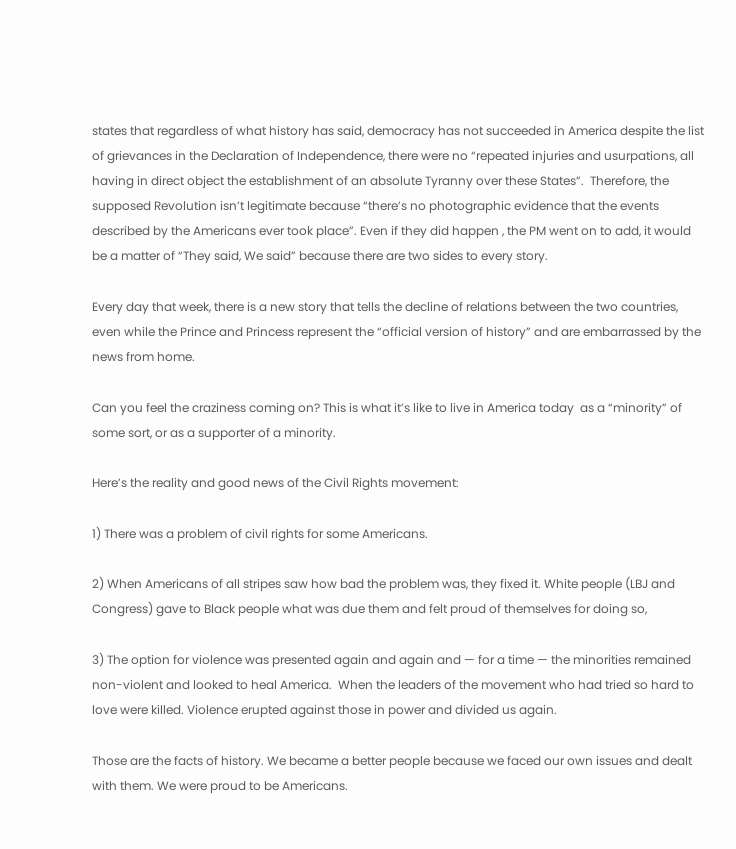states that regardless of what history has said, democracy has not succeeded in America despite the list of grievances in the Declaration of Independence, there were no “repeated injuries and usurpations, all having in direct object the establishment of an absolute Tyranny over these States”.  Therefore, the supposed Revolution isn’t legitimate because “there’s no photographic evidence that the events described by the Americans ever took place”. Even if they did happen , the PM went on to add, it would be a matter of “They said, We said” because there are two sides to every story.

Every day that week, there is a new story that tells the decline of relations between the two countries, even while the Prince and Princess represent the “official version of history” and are embarrassed by the news from home.

Can you feel the craziness coming on? This is what it’s like to live in America today  as a “minority” of some sort, or as a supporter of a minority.

Here’s the reality and good news of the Civil Rights movement:

1) There was a problem of civil rights for some Americans.

2) When Americans of all stripes saw how bad the problem was, they fixed it. White people (LBJ and Congress) gave to Black people what was due them and felt proud of themselves for doing so,

3) The option for violence was presented again and again and — for a time — the minorities remained non-violent and looked to heal America.  When the leaders of the movement who had tried so hard to love were killed. Violence erupted against those in power and divided us again.

Those are the facts of history. We became a better people because we faced our own issues and dealt with them. We were proud to be Americans.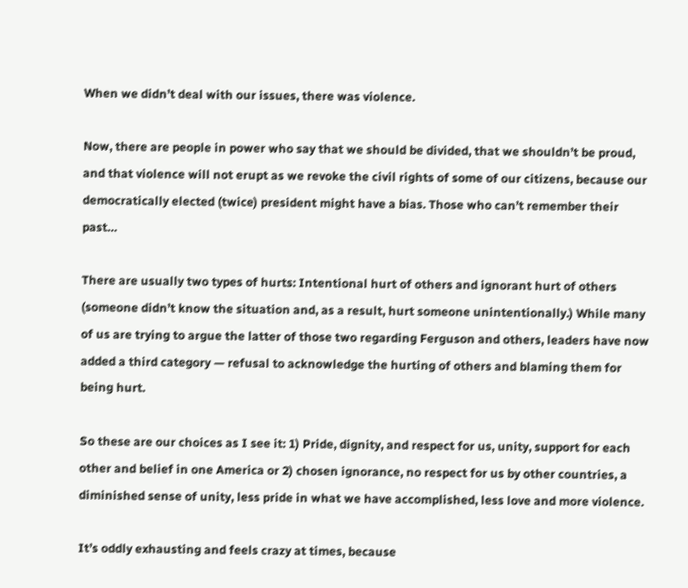When we didn’t deal with our issues, there was violence.

Now, there are people in power who say that we should be divided, that we shouldn’t be proud, and that violence will not erupt as we revoke the civil rights of some of our citizens, because our democratically elected (twice) president might have a bias. Those who can’t remember their past…

There are usually two types of hurts: Intentional hurt of others and ignorant hurt of others (someone didn’t know the situation and, as a result, hurt someone unintentionally.) While many of us are trying to argue the latter of those two regarding Ferguson and others, leaders have now added a third category — refusal to acknowledge the hurting of others and blaming them for being hurt.

So these are our choices as I see it: 1) Pride, dignity, and respect for us, unity, support for each other and belief in one America or 2) chosen ignorance, no respect for us by other countries, a diminished sense of unity, less pride in what we have accomplished, less love and more violence.

It’s oddly exhausting and feels crazy at times, because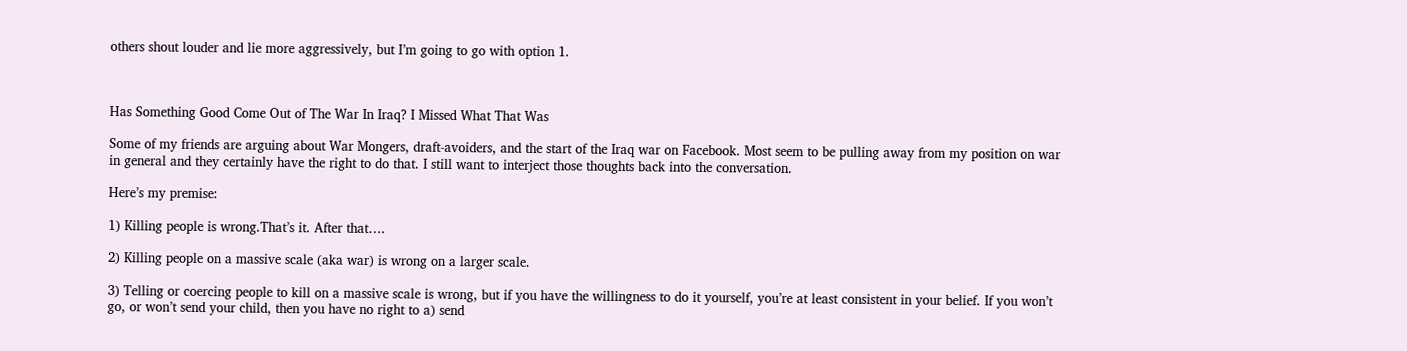others shout louder and lie more aggressively, but I’m going to go with option 1.



Has Something Good Come Out of The War In Iraq? I Missed What That Was

Some of my friends are arguing about War Mongers, draft-avoiders, and the start of the Iraq war on Facebook. Most seem to be pulling away from my position on war in general and they certainly have the right to do that. I still want to interject those thoughts back into the conversation.

Here’s my premise:

1) Killing people is wrong.That’s it. After that….

2) Killing people on a massive scale (aka war) is wrong on a larger scale.

3) Telling or coercing people to kill on a massive scale is wrong, but if you have the willingness to do it yourself, you’re at least consistent in your belief. If you won’t go, or won’t send your child, then you have no right to a) send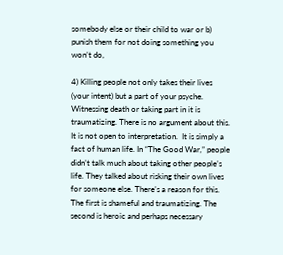somebody else or their child to war or b) punish them for not doing something you won’t do,

4) Killing people not only takes their lives (your intent) but a part of your psyche. Witnessing death or taking part in it is traumatizing. There is no argument about this. It is not open to interpretation.  It is simply a fact of human life. In “The Good War,” people didn’t talk much about taking other people’s life. They talked about risking their own lives for someone else. There’s a reason for this. The first is shameful and traumatizing. The second is heroic and perhaps necessary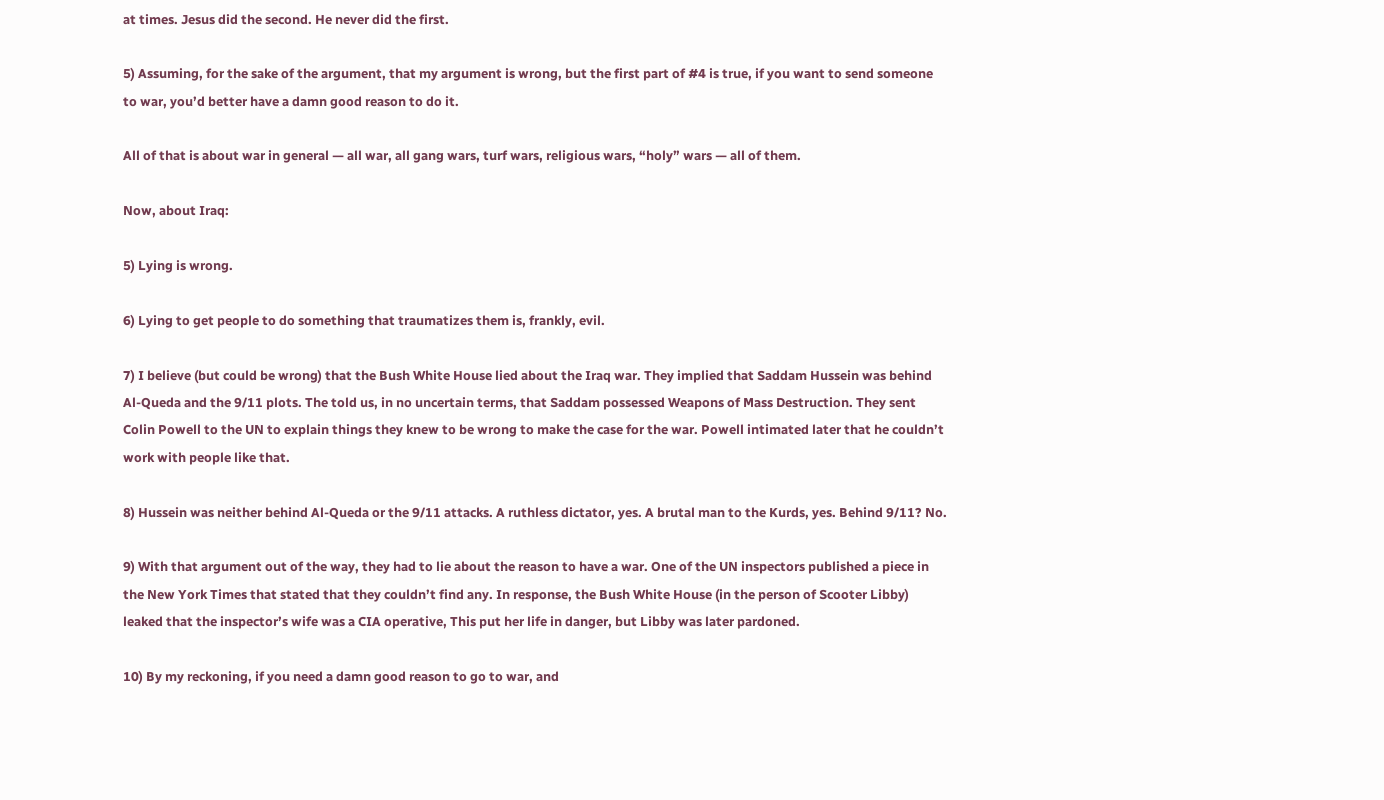at times. Jesus did the second. He never did the first.

5) Assuming, for the sake of the argument, that my argument is wrong, but the first part of #4 is true, if you want to send someone to war, you’d better have a damn good reason to do it.

All of that is about war in general — all war, all gang wars, turf wars, religious wars, “holy” wars — all of them.

Now, about Iraq:

5) Lying is wrong.

6) Lying to get people to do something that traumatizes them is, frankly, evil.

7) I believe (but could be wrong) that the Bush White House lied about the Iraq war. They implied that Saddam Hussein was behind Al-Queda and the 9/11 plots. The told us, in no uncertain terms, that Saddam possessed Weapons of Mass Destruction. They sent Colin Powell to the UN to explain things they knew to be wrong to make the case for the war. Powell intimated later that he couldn’t work with people like that.

8) Hussein was neither behind Al-Queda or the 9/11 attacks. A ruthless dictator, yes. A brutal man to the Kurds, yes. Behind 9/11? No.

9) With that argument out of the way, they had to lie about the reason to have a war. One of the UN inspectors published a piece in the New York Times that stated that they couldn’t find any. In response, the Bush White House (in the person of Scooter Libby) leaked that the inspector’s wife was a CIA operative, This put her life in danger, but Libby was later pardoned.

10) By my reckoning, if you need a damn good reason to go to war, and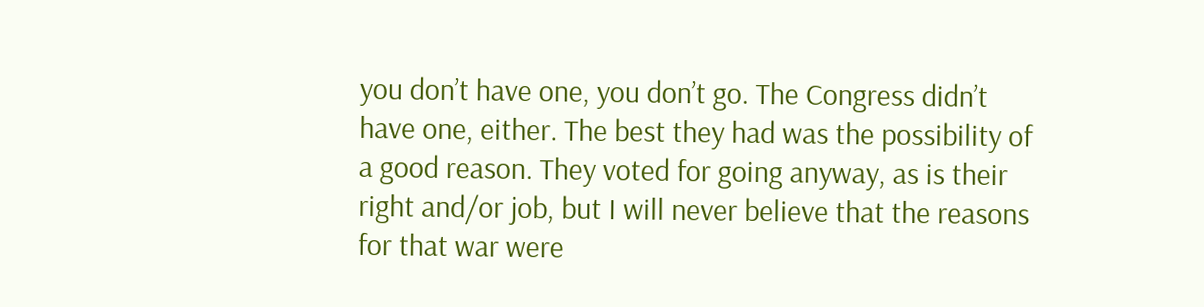you don’t have one, you don’t go. The Congress didn’t have one, either. The best they had was the possibility of a good reason. They voted for going anyway, as is their right and/or job, but I will never believe that the reasons for that war were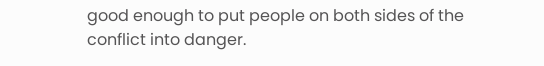good enough to put people on both sides of the conflict into danger.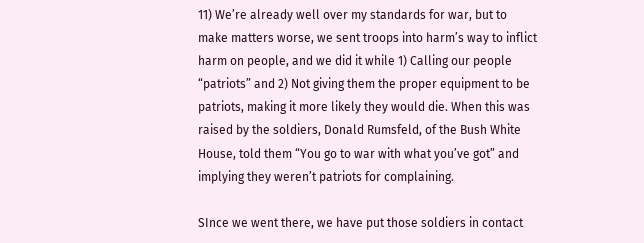11) We’re already well over my standards for war, but to make matters worse, we sent troops into harm’s way to inflict harm on people, and we did it while 1) Calling our people “patriots” and 2) Not giving them the proper equipment to be patriots, making it more likely they would die. When this was raised by the soldiers, Donald Rumsfeld, of the Bush White House, told them “You go to war with what you’ve got” and implying they weren’t patriots for complaining.

SInce we went there, we have put those soldiers in contact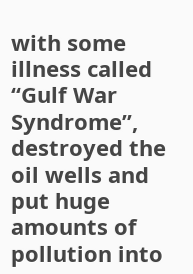with some illness called “Gulf War Syndrome”, destroyed the oil wells and put huge amounts of pollution into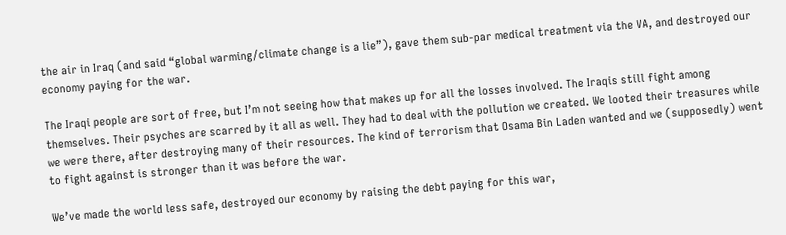the air in Iraq (and said “global warming/climate change is a lie”), gave them sub-par medical treatment via the VA, and destroyed our economy paying for the war.

The Iraqi people are sort of free, but I’m not seeing how that makes up for all the losses involved. The Iraqis still fight among themselves. Their psyches are scarred by it all as well. They had to deal with the pollution we created. We looted their treasures while we were there, after destroying many of their resources. The kind of terrorism that Osama Bin Laden wanted and we (supposedly) went to fight against is stronger than it was before the war.

We’ve made the world less safe, destroyed our economy by raising the debt paying for this war,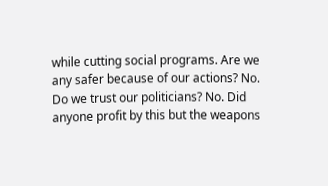while cutting social programs. Are we any safer because of our actions? No. Do we trust our politicians? No. Did anyone profit by this but the weapons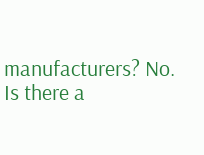manufacturers? No. Is there a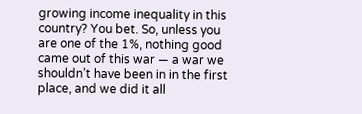growing income inequality in this country? You bet. So, unless you are one of the 1%, nothing good came out of this war — a war we shouldn’t have been in in the first place, and we did it all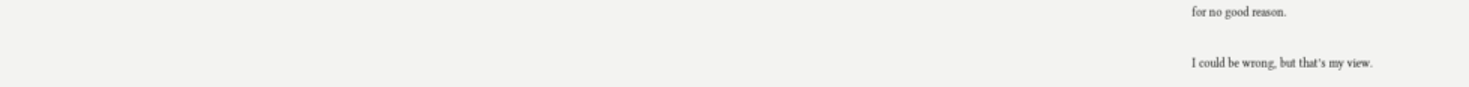for no good reason.

I could be wrong, but that’s my view.